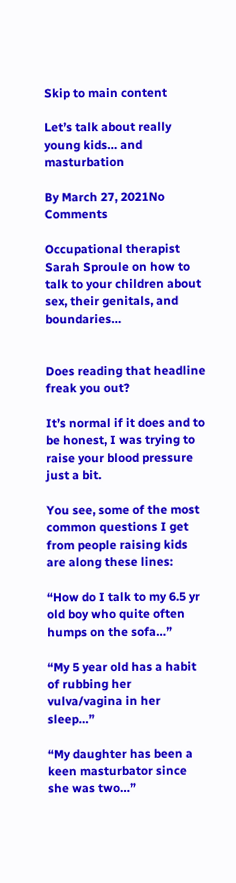Skip to main content

Let’s talk about really young kids… and masturbation

By March 27, 2021No Comments

Occupational therapist Sarah Sproule on how to talk to your children about sex, their genitals, and boundaries…


Does reading that headline freak you out?

It’s normal if it does and to be honest, I was trying to raise your blood pressure just a bit.

You see, some of the most common questions I get from people raising kids are along these lines:

“How do I talk to my 6.5 yr old boy who quite often humps on the sofa…”

“My 5 year old has a habit of rubbing her vulva/vagina in her sleep…”

“My daughter has been a keen masturbator since she was two…”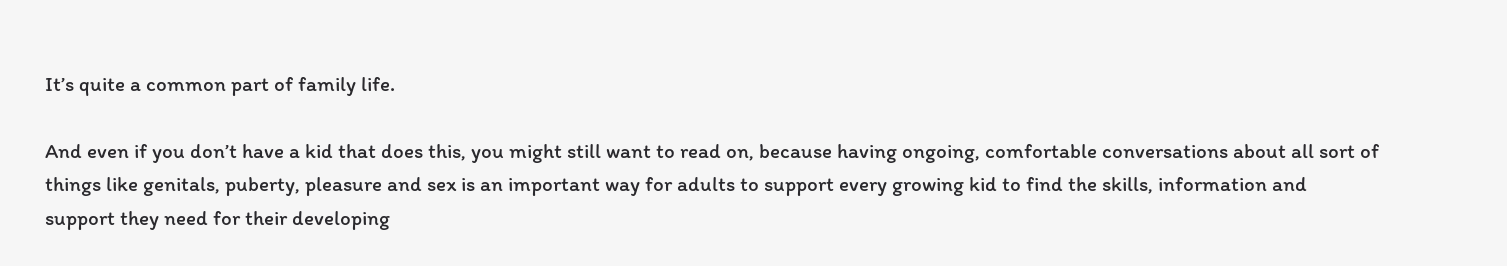It’s quite a common part of family life.

And even if you don’t have a kid that does this, you might still want to read on, because having ongoing, comfortable conversations about all sort of things like genitals, puberty, pleasure and sex is an important way for adults to support every growing kid to find the skills, information and support they need for their developing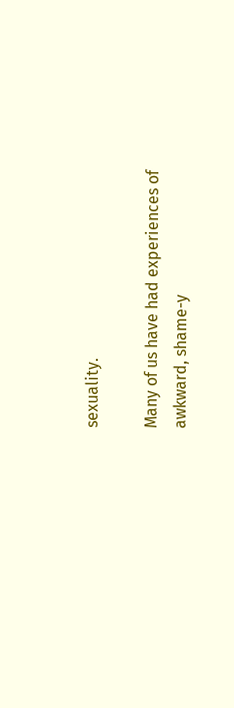sexuality.

Many of us have had experiences of awkward, shame-y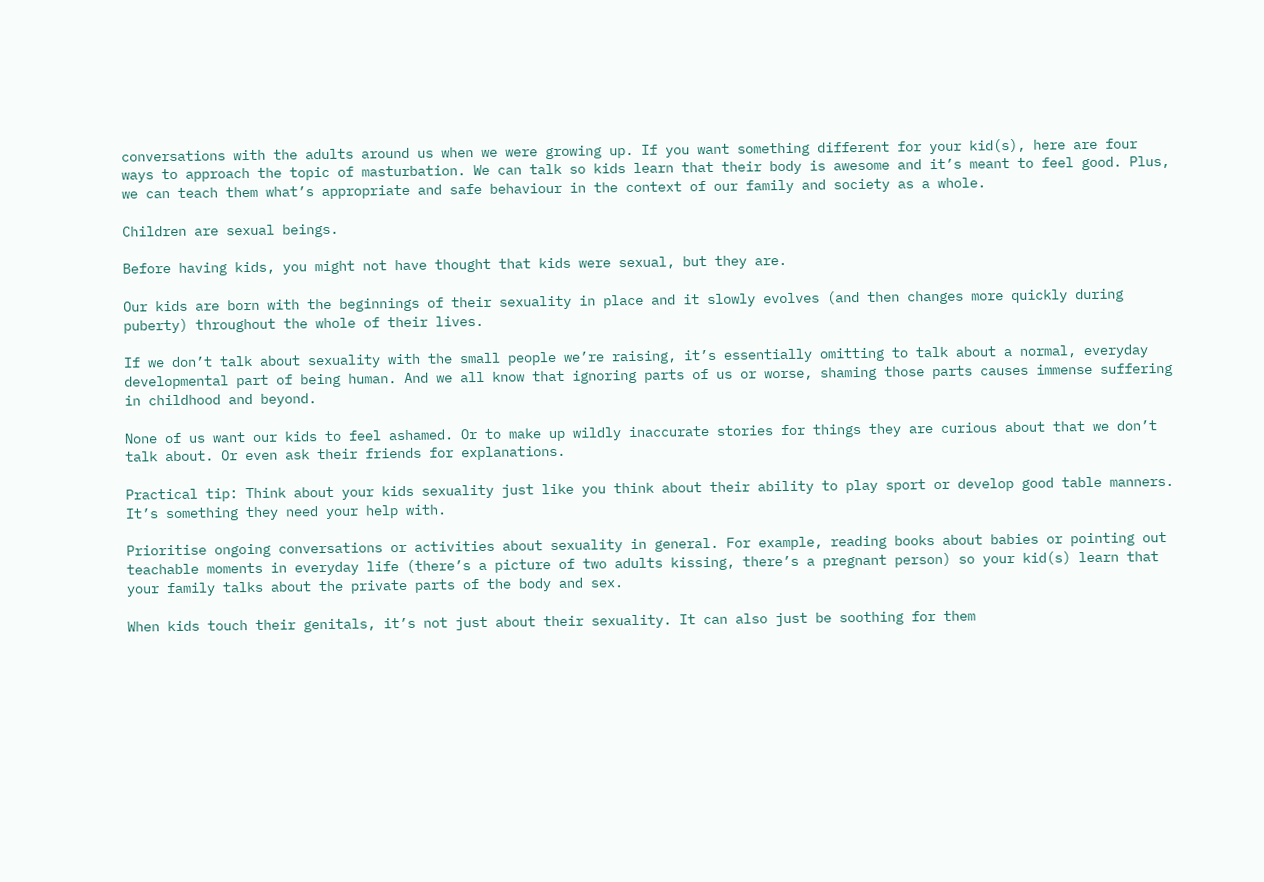conversations with the adults around us when we were growing up. If you want something different for your kid(s), here are four ways to approach the topic of masturbation. We can talk so kids learn that their body is awesome and it’s meant to feel good. Plus, we can teach them what’s appropriate and safe behaviour in the context of our family and society as a whole.

Children are sexual beings.

Before having kids, you might not have thought that kids were sexual, but they are.

Our kids are born with the beginnings of their sexuality in place and it slowly evolves (and then changes more quickly during puberty) throughout the whole of their lives.

If we don’t talk about sexuality with the small people we’re raising, it’s essentially omitting to talk about a normal, everyday developmental part of being human. And we all know that ignoring parts of us or worse, shaming those parts causes immense suffering in childhood and beyond.

None of us want our kids to feel ashamed. Or to make up wildly inaccurate stories for things they are curious about that we don’t talk about. Or even ask their friends for explanations.

Practical tip: Think about your kids sexuality just like you think about their ability to play sport or develop good table manners. It’s something they need your help with.

Prioritise ongoing conversations or activities about sexuality in general. For example, reading books about babies or pointing out teachable moments in everyday life (there’s a picture of two adults kissing, there’s a pregnant person) so your kid(s) learn that your family talks about the private parts of the body and sex.

When kids touch their genitals, it’s not just about their sexuality. It can also just be soothing for them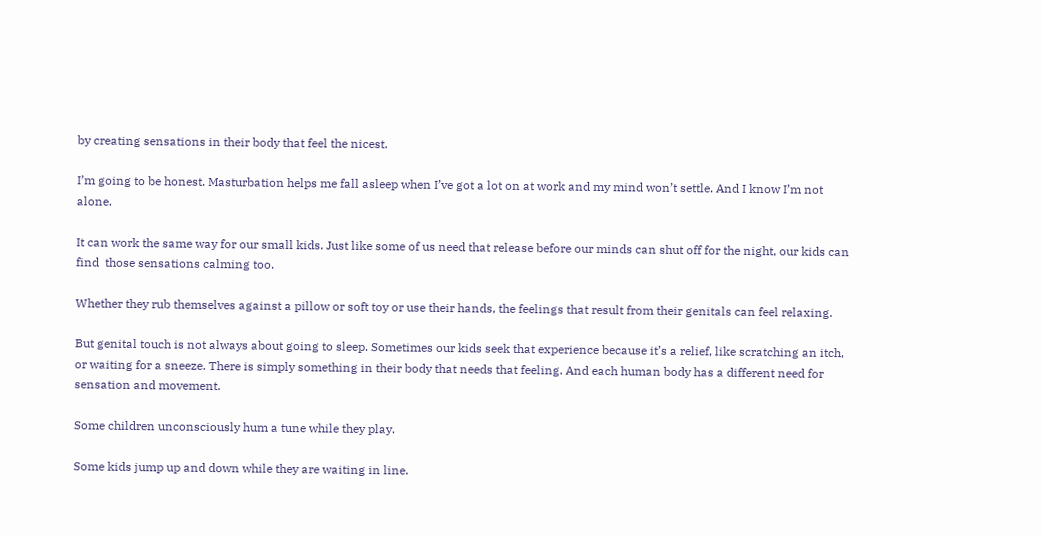by creating sensations in their body that feel the nicest.

I’m going to be honest. Masturbation helps me fall asleep when I’ve got a lot on at work and my mind won’t settle. And I know I’m not alone.

It can work the same way for our small kids. Just like some of us need that release before our minds can shut off for the night, our kids can find  those sensations calming too.

Whether they rub themselves against a pillow or soft toy or use their hands, the feelings that result from their genitals can feel relaxing.

But genital touch is not always about going to sleep. Sometimes our kids seek that experience because it’s a relief, like scratching an itch, or waiting for a sneeze. There is simply something in their body that needs that feeling. And each human body has a different need for sensation and movement.

Some children unconsciously hum a tune while they play.

Some kids jump up and down while they are waiting in line.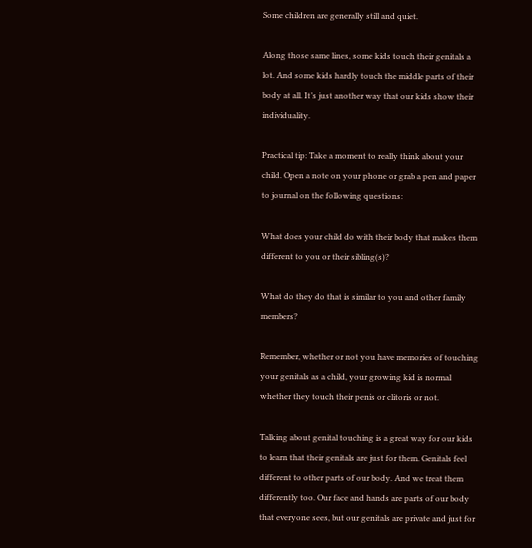Some children are generally still and quiet.

Along those same lines, some kids touch their genitals a lot. And some kids hardly touch the middle parts of their body at all. It’s just another way that our kids show their individuality.

Practical tip: Take a moment to really think about your child. Open a note on your phone or grab a pen and paper to journal on the following questions:

What does your child do with their body that makes them different to you or their sibling(s)?

What do they do that is similar to you and other family members?

Remember, whether or not you have memories of touching your genitals as a child, your growing kid is normal whether they touch their penis or clitoris or not.

Talking about genital touching is a great way for our kids to learn that their genitals are just for them. Genitals feel different to other parts of our body. And we treat them differently too. Our face and hands are parts of our body that everyone sees, but our genitals are private and just for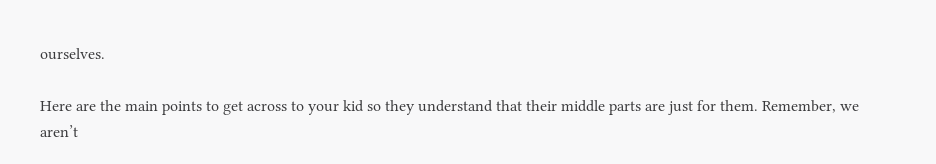ourselves.

Here are the main points to get across to your kid so they understand that their middle parts are just for them. Remember, we aren’t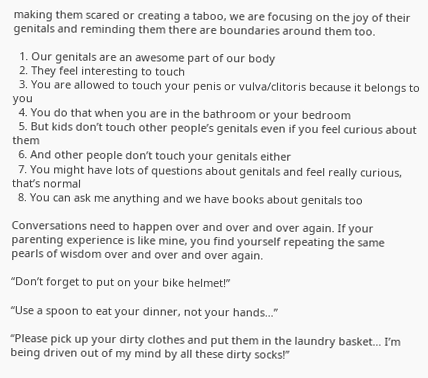making them scared or creating a taboo, we are focusing on the joy of their genitals and reminding them there are boundaries around them too.

  1. Our genitals are an awesome part of our body
  2. They feel interesting to touch
  3. You are allowed to touch your penis or vulva/clitoris because it belongs to you
  4. You do that when you are in the bathroom or your bedroom
  5. But kids don’t touch other people’s genitals even if you feel curious about them
  6. And other people don’t touch your genitals either
  7. You might have lots of questions about genitals and feel really curious, that’s normal
  8. You can ask me anything and we have books about genitals too

Conversations need to happen over and over and over again. If your parenting experience is like mine, you find yourself repeating the same pearls of wisdom over and over and over again.

“Don’t forget to put on your bike helmet!”

“Use a spoon to eat your dinner, not your hands…”

“Please pick up your dirty clothes and put them in the laundry basket… I’m being driven out of my mind by all these dirty socks!”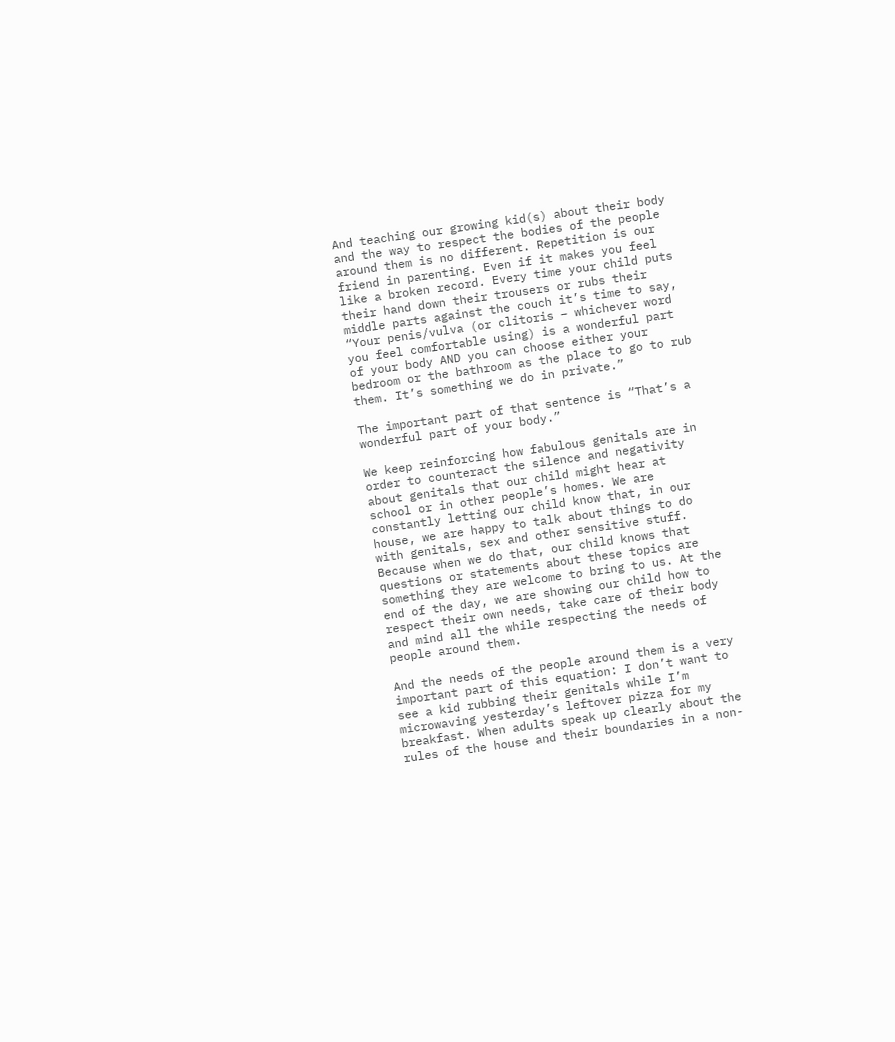And teaching our growing kid(s) about their body and the way to respect the bodies of the people around them is no different. Repetition is our friend in parenting. Even if it makes you feel like a broken record. Every time your child puts their hand down their trousers or rubs their middle parts against the couch it’s time to say, “Your penis/vulva (or clitoris – whichever word you feel comfortable using) is a wonderful part of your body AND you can choose either your bedroom or the bathroom as the place to go to rub them. It’s something we do in private.”

The important part of that sentence is “That’s a wonderful part of your body.”

We keep reinforcing how fabulous genitals are in order to counteract the silence and negativity about genitals that our child might hear at school or in other people’s homes. We are constantly letting our child know that, in our house, we are happy to talk about things to do with genitals, sex and other sensitive stuff. Because when we do that, our child knows that questions or statements about these topics are something they are welcome to bring to us. At the end of the day, we are showing our child how to respect their own needs, take care of their body and mind all the while respecting the needs of people around them.

And the needs of the people around them is a very important part of this equation: I don’t want to see a kid rubbing their genitals while I’m microwaving yesterday’s leftover pizza for my breakfast. When adults speak up clearly about the rules of the house and their boundaries in a non-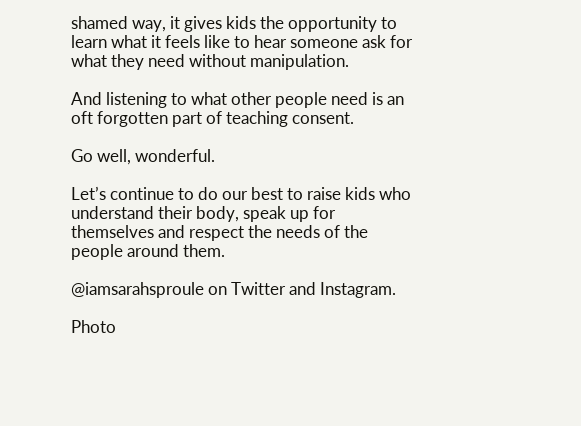shamed way, it gives kids the opportunity to learn what it feels like to hear someone ask for what they need without manipulation.

And listening to what other people need is an oft forgotten part of teaching consent.

Go well, wonderful.

Let’s continue to do our best to raise kids who understand their body, speak up for themselves and respect the needs of the people around them.

@iamsarahsproule on Twitter and Instagram.

Photo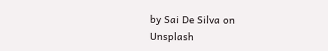by Sai De Silva on Unsplash